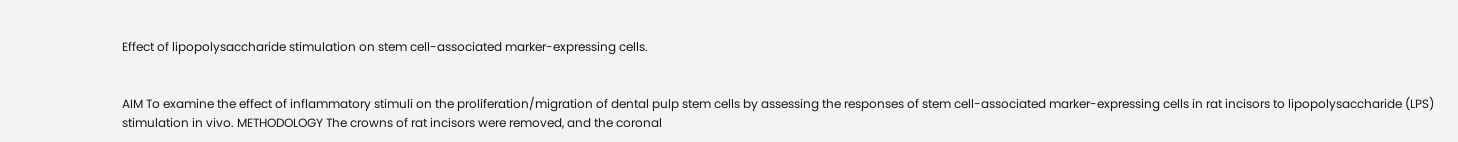Effect of lipopolysaccharide stimulation on stem cell-associated marker-expressing cells.


AIM To examine the effect of inflammatory stimuli on the proliferation/migration of dental pulp stem cells by assessing the responses of stem cell-associated marker-expressing cells in rat incisors to lipopolysaccharide (LPS) stimulation in vivo. METHODOLOGY The crowns of rat incisors were removed, and the coronal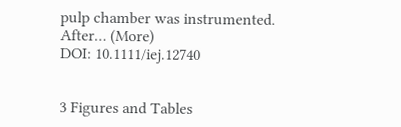pulp chamber was instrumented. After… (More)
DOI: 10.1111/iej.12740


3 Figures and Tables